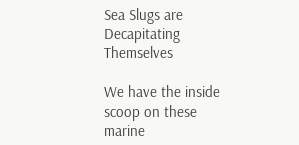Sea Slugs are Decapitating Themselves

We have the inside scoop on these marine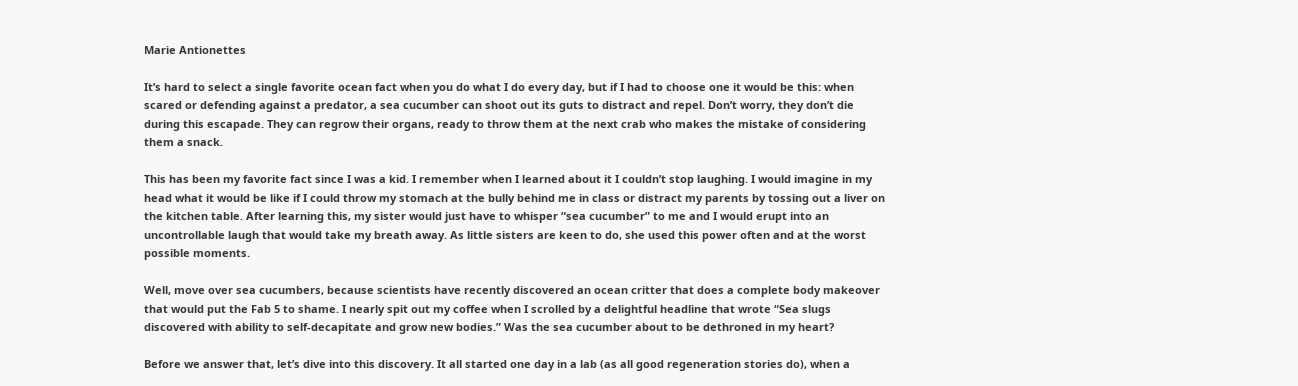Marie Antionettes

It’s hard to select a single favorite ocean fact when you do what I do every day, but if I had to choose one it would be this: when scared or defending against a predator, a sea cucumber can shoot out its guts to distract and repel. Don’t worry, they don’t die during this escapade. They can regrow their organs, ready to throw them at the next crab who makes the mistake of considering them a snack.

This has been my favorite fact since I was a kid. I remember when I learned about it I couldn’t stop laughing. I would imagine in my head what it would be like if I could throw my stomach at the bully behind me in class or distract my parents by tossing out a liver on the kitchen table. After learning this, my sister would just have to whisper “sea cucumber” to me and I would erupt into an uncontrollable laugh that would take my breath away. As little sisters are keen to do, she used this power often and at the worst possible moments.

Well, move over sea cucumbers, because scientists have recently discovered an ocean critter that does a complete body makeover that would put the Fab 5 to shame. I nearly spit out my coffee when I scrolled by a delightful headline that wrote “Sea slugs discovered with ability to self-decapitate and grow new bodies.” Was the sea cucumber about to be dethroned in my heart?

Before we answer that, let’s dive into this discovery. It all started one day in a lab (as all good regeneration stories do), when a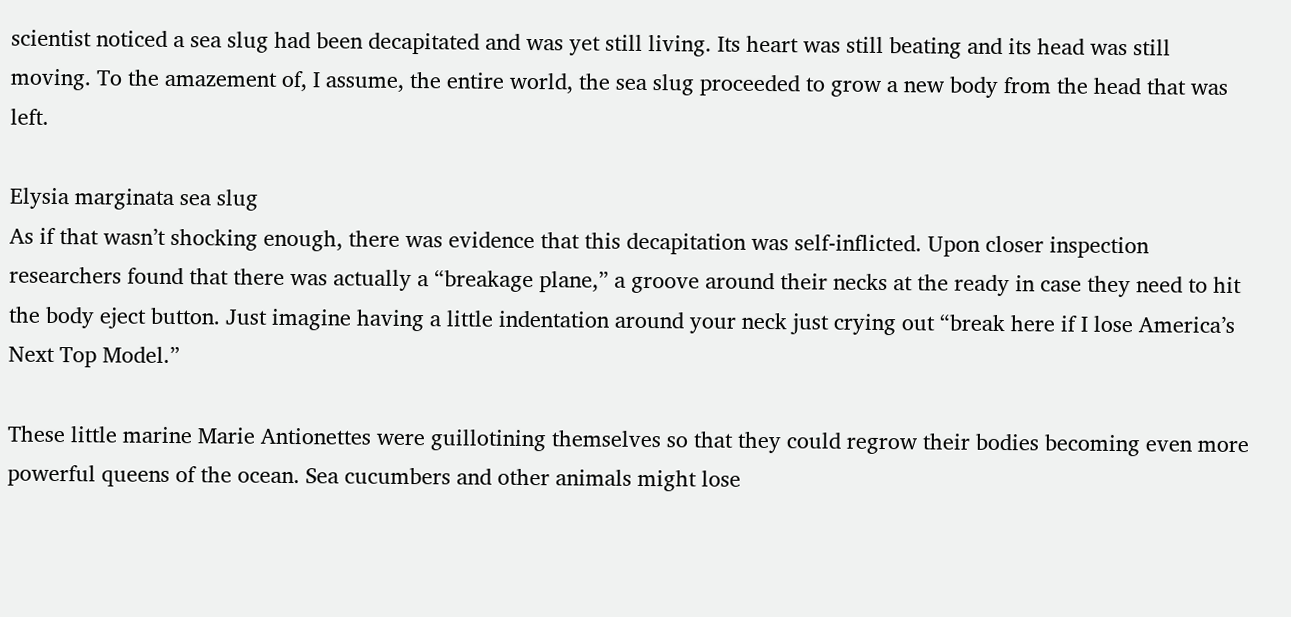scientist noticed a sea slug had been decapitated and was yet still living. Its heart was still beating and its head was still moving. To the amazement of, I assume, the entire world, the sea slug proceeded to grow a new body from the head that was left.

Elysia marginata sea slug
As if that wasn’t shocking enough, there was evidence that this decapitation was self-inflicted. Upon closer inspection researchers found that there was actually a “breakage plane,” a groove around their necks at the ready in case they need to hit the body eject button. Just imagine having a little indentation around your neck just crying out “break here if I lose America’s Next Top Model.”

These little marine Marie Antionettes were guillotining themselves so that they could regrow their bodies becoming even more powerful queens of the ocean. Sea cucumbers and other animals might lose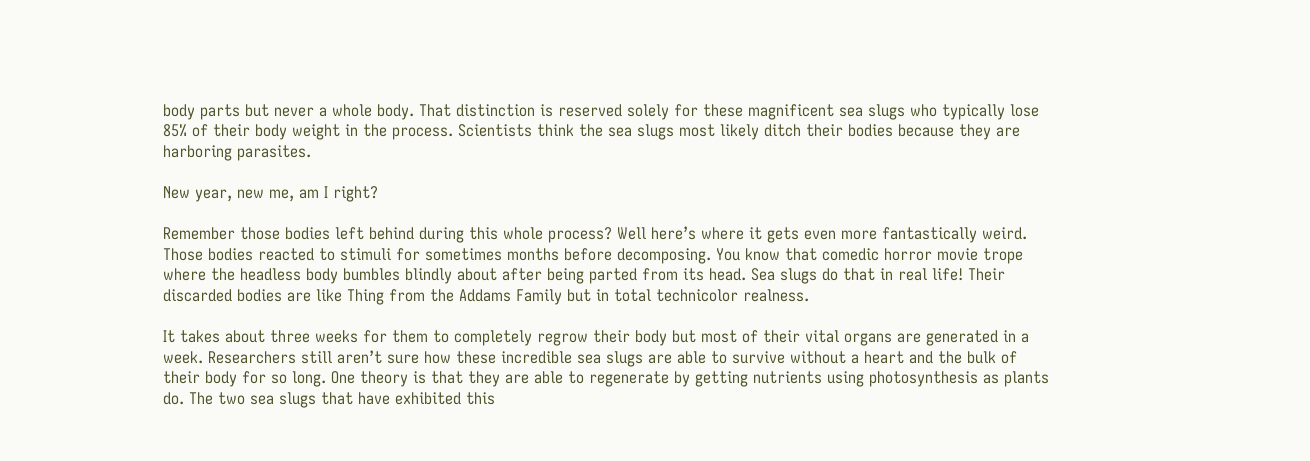body parts but never a whole body. That distinction is reserved solely for these magnificent sea slugs who typically lose 85% of their body weight in the process. Scientists think the sea slugs most likely ditch their bodies because they are harboring parasites.

New year, new me, am I right?

Remember those bodies left behind during this whole process? Well here’s where it gets even more fantastically weird. Those bodies reacted to stimuli for sometimes months before decomposing. You know that comedic horror movie trope where the headless body bumbles blindly about after being parted from its head. Sea slugs do that in real life! Their discarded bodies are like Thing from the Addams Family but in total technicolor realness.

It takes about three weeks for them to completely regrow their body but most of their vital organs are generated in a week. Researchers still aren’t sure how these incredible sea slugs are able to survive without a heart and the bulk of their body for so long. One theory is that they are able to regenerate by getting nutrients using photosynthesis as plants do. The two sea slugs that have exhibited this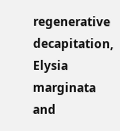regenerative decapitation, Elysia marginata and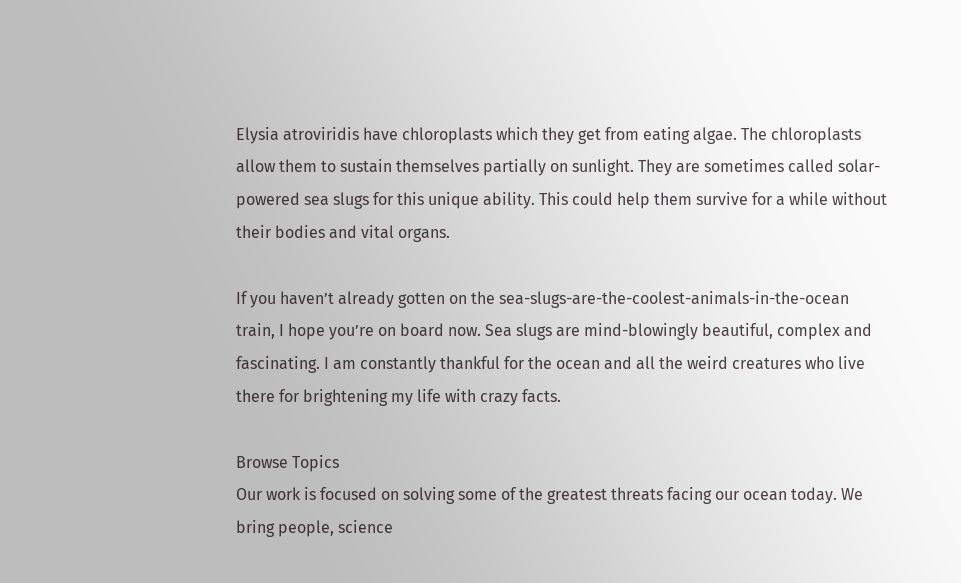Elysia atroviridis have chloroplasts which they get from eating algae. The chloroplasts allow them to sustain themselves partially on sunlight. They are sometimes called solar-powered sea slugs for this unique ability. This could help them survive for a while without their bodies and vital organs.

If you haven’t already gotten on the sea-slugs-are-the-coolest-animals-in-the-ocean train, I hope you’re on board now. Sea slugs are mind-blowingly beautiful, complex and fascinating. I am constantly thankful for the ocean and all the weird creatures who live there for brightening my life with crazy facts.

Browse Topics
Our work is focused on solving some of the greatest threats facing our ocean today. We bring people, science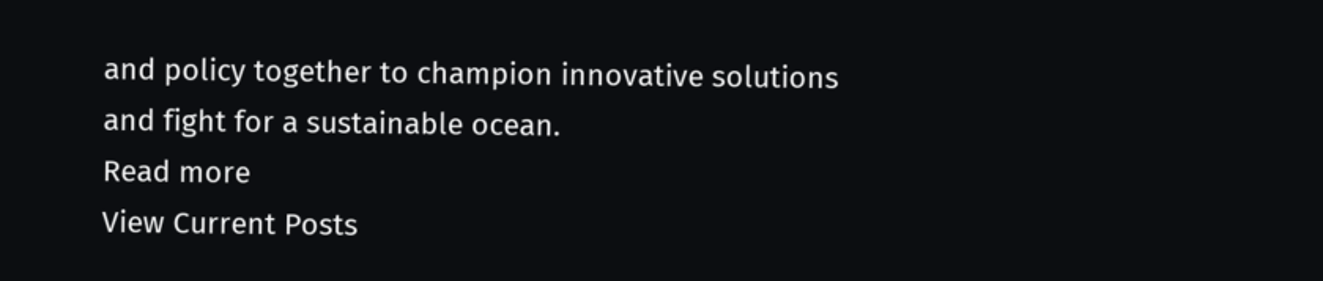and policy together to champion innovative solutions and fight for a sustainable ocean.
Read more
View Current Posts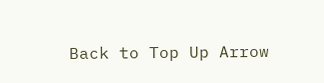Back to Top Up Arrow